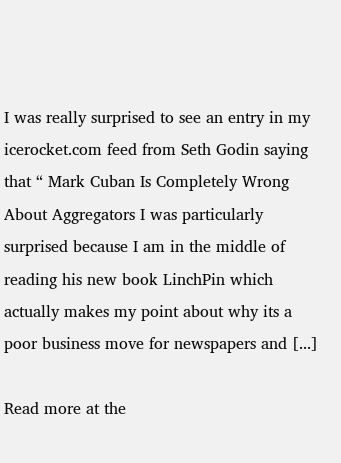I was really surprised to see an entry in my icerocket.com feed from Seth Godin saying that “ Mark Cuban Is Completely Wrong About Aggregators I was particularly surprised because I am in the middle of reading his new book LinchPin which actually makes my point about why its a poor business move for newspapers and [...]

Read more at the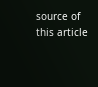source of this article